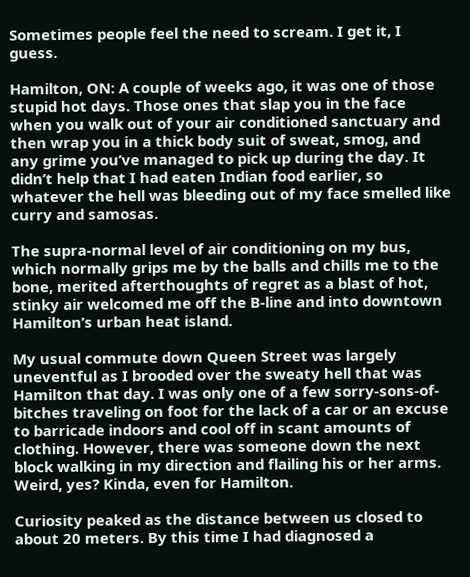Sometimes people feel the need to scream. I get it, I guess.

Hamilton, ON: A couple of weeks ago, it was one of those stupid hot days. Those ones that slap you in the face when you walk out of your air conditioned sanctuary and then wrap you in a thick body suit of sweat, smog, and any grime you’ve managed to pick up during the day. It didn’t help that I had eaten Indian food earlier, so whatever the hell was bleeding out of my face smelled like curry and samosas.

The supra-normal level of air conditioning on my bus, which normally grips me by the balls and chills me to the bone, merited afterthoughts of regret as a blast of hot, stinky air welcomed me off the B-line and into downtown Hamilton’s urban heat island.

My usual commute down Queen Street was largely uneventful as I brooded over the sweaty hell that was Hamilton that day. I was only one of a few sorry-sons-of-bitches traveling on foot for the lack of a car or an excuse to barricade indoors and cool off in scant amounts of clothing. However, there was someone down the next block walking in my direction and flailing his or her arms. Weird, yes? Kinda, even for Hamilton.

Curiosity peaked as the distance between us closed to about 20 meters. By this time I had diagnosed a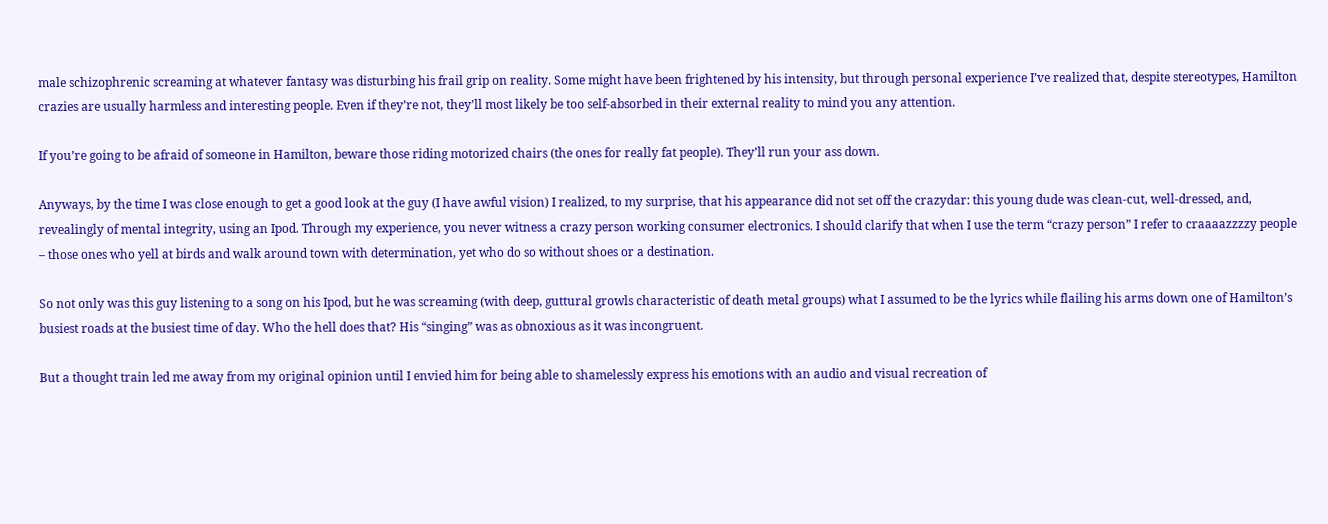male schizophrenic screaming at whatever fantasy was disturbing his frail grip on reality. Some might have been frightened by his intensity, but through personal experience I’ve realized that, despite stereotypes, Hamilton crazies are usually harmless and interesting people. Even if they’re not, they’ll most likely be too self-absorbed in their external reality to mind you any attention.

If you’re going to be afraid of someone in Hamilton, beware those riding motorized chairs (the ones for really fat people). They’ll run your ass down.

Anyways, by the time I was close enough to get a good look at the guy (I have awful vision) I realized, to my surprise, that his appearance did not set off the crazydar: this young dude was clean-cut, well-dressed, and, revealingly of mental integrity, using an Ipod. Through my experience, you never witness a crazy person working consumer electronics. I should clarify that when I use the term “crazy person” I refer to craaaazzzzy people – those ones who yell at birds and walk around town with determination, yet who do so without shoes or a destination.

So not only was this guy listening to a song on his Ipod, but he was screaming (with deep, guttural growls characteristic of death metal groups) what I assumed to be the lyrics while flailing his arms down one of Hamilton’s busiest roads at the busiest time of day. Who the hell does that? His “singing” was as obnoxious as it was incongruent.

But a thought train led me away from my original opinion until I envied him for being able to shamelessly express his emotions with an audio and visual recreation of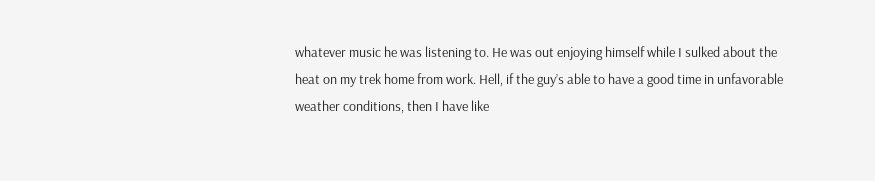whatever music he was listening to. He was out enjoying himself while I sulked about the heat on my trek home from work. Hell, if the guy’s able to have a good time in unfavorable weather conditions, then I have like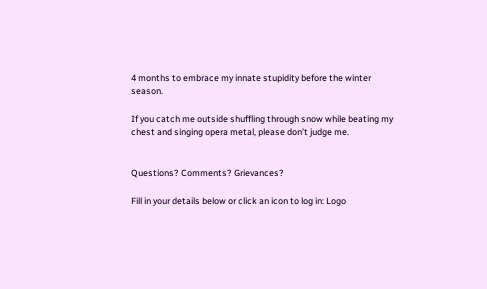4 months to embrace my innate stupidity before the winter season.

If you catch me outside shuffling through snow while beating my chest and singing opera metal, please don’t judge me.


Questions? Comments? Grievances?

Fill in your details below or click an icon to log in: Logo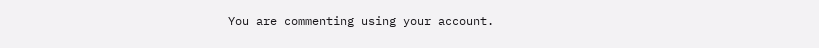You are commenting using your account.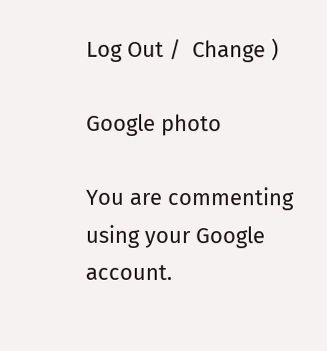Log Out /  Change )

Google photo

You are commenting using your Google account.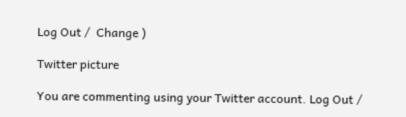Log Out /  Change )

Twitter picture

You are commenting using your Twitter account. Log Out /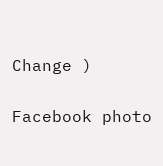Change )

Facebook photo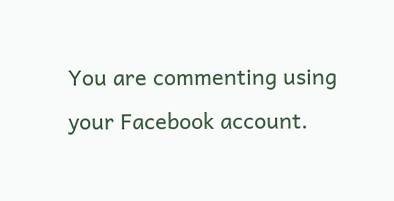You are commenting using your Facebook account.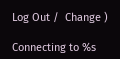Log Out /  Change )

Connecting to %s